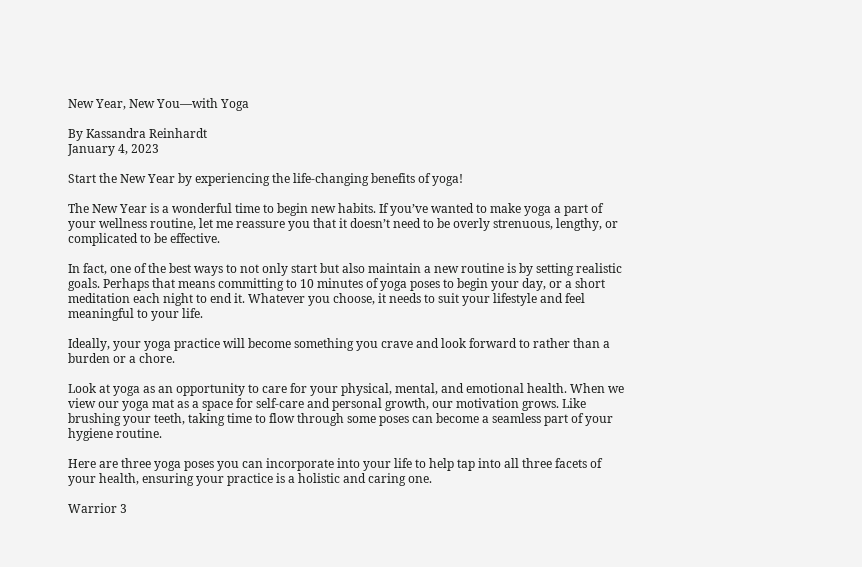New Year, New You—with Yoga

By Kassandra Reinhardt
January 4, 2023

Start the New Year by experiencing the life-changing benefits of yoga!

The New Year is a wonderful time to begin new habits. If you’ve wanted to make yoga a part of your wellness routine, let me reassure you that it doesn’t need to be overly strenuous, lengthy, or complicated to be effective.

In fact, one of the best ways to not only start but also maintain a new routine is by setting realistic goals. Perhaps that means committing to 10 minutes of yoga poses to begin your day, or a short meditation each night to end it. Whatever you choose, it needs to suit your lifestyle and feel meaningful to your life.

Ideally, your yoga practice will become something you crave and look forward to rather than a burden or a chore.

Look at yoga as an opportunity to care for your physical, mental, and emotional health. When we view our yoga mat as a space for self-care and personal growth, our motivation grows. Like brushing your teeth, taking time to flow through some poses can become a seamless part of your hygiene routine.

Here are three yoga poses you can incorporate into your life to help tap into all three facets of your health, ensuring your practice is a holistic and caring one.

Warrior 3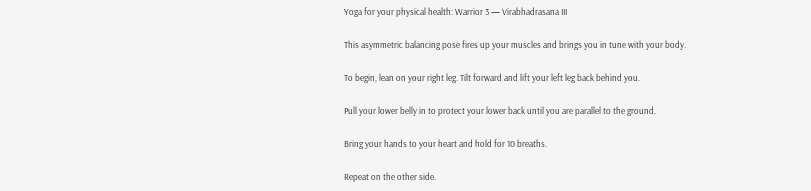Yoga for your physical health: Warrior 3 — Virabhadrasana III

This asymmetric balancing pose fires up your muscles and brings you in tune with your body.

To begin, lean on your right leg. Tilt forward and lift your left leg back behind you.

Pull your lower belly in to protect your lower back until you are parallel to the ground.

Bring your hands to your heart and hold for 10 breaths.

Repeat on the other side.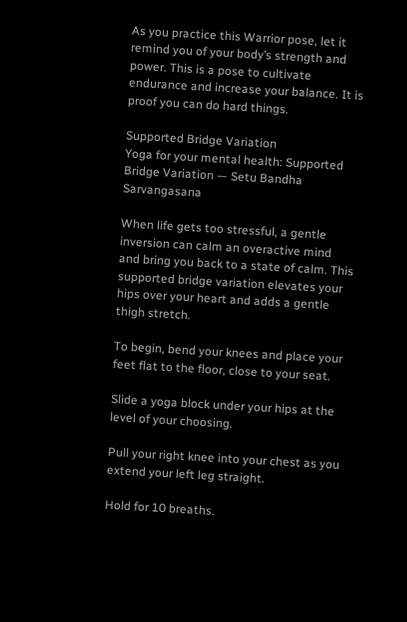As you practice this Warrior pose, let it remind you of your body’s strength and power. This is a pose to cultivate endurance and increase your balance. It is proof you can do hard things.

Supported Bridge Variation
Yoga for your mental health: Supported Bridge Variation — Setu Bandha Sarvangasana

When life gets too stressful, a gentle inversion can calm an overactive mind and bring you back to a state of calm. This supported bridge variation elevates your hips over your heart and adds a gentle thigh stretch.

To begin, bend your knees and place your feet flat to the floor, close to your seat.

Slide a yoga block under your hips at the level of your choosing.

Pull your right knee into your chest as you extend your left leg straight.

Hold for 10 breaths.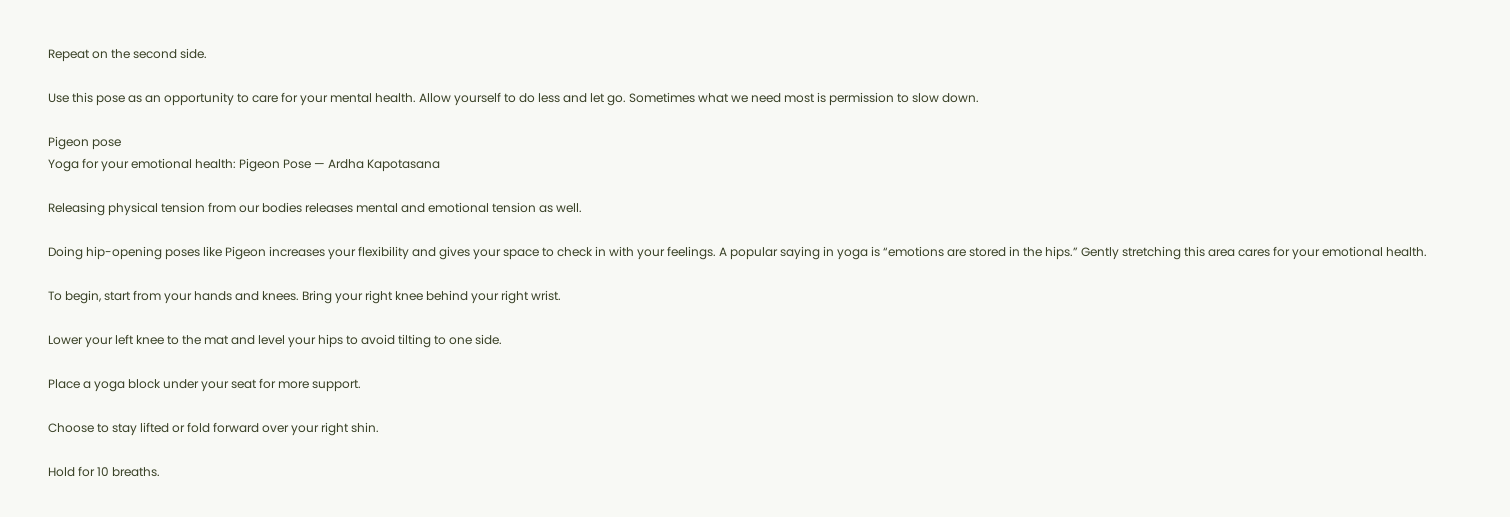Repeat on the second side.

Use this pose as an opportunity to care for your mental health. Allow yourself to do less and let go. Sometimes what we need most is permission to slow down.

Pigeon pose
Yoga for your emotional health: Pigeon Pose — Ardha Kapotasana

Releasing physical tension from our bodies releases mental and emotional tension as well.

Doing hip-opening poses like Pigeon increases your flexibility and gives your space to check in with your feelings. A popular saying in yoga is “emotions are stored in the hips.” Gently stretching this area cares for your emotional health.

To begin, start from your hands and knees. Bring your right knee behind your right wrist.

Lower your left knee to the mat and level your hips to avoid tilting to one side.

Place a yoga block under your seat for more support.

Choose to stay lifted or fold forward over your right shin.

Hold for 10 breaths.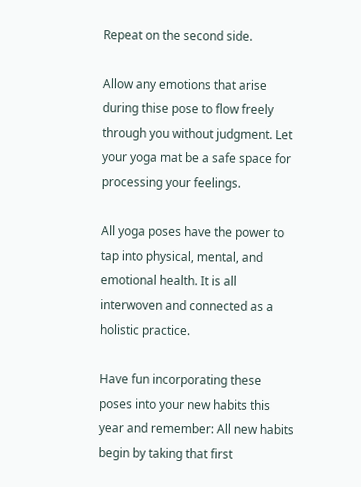Repeat on the second side.

Allow any emotions that arise during thise pose to flow freely through you without judgment. Let your yoga mat be a safe space for processing your feelings.

All yoga poses have the power to tap into physical, mental, and emotional health. It is all interwoven and connected as a holistic practice.

Have fun incorporating these poses into your new habits this year and remember: All new habits begin by taking that first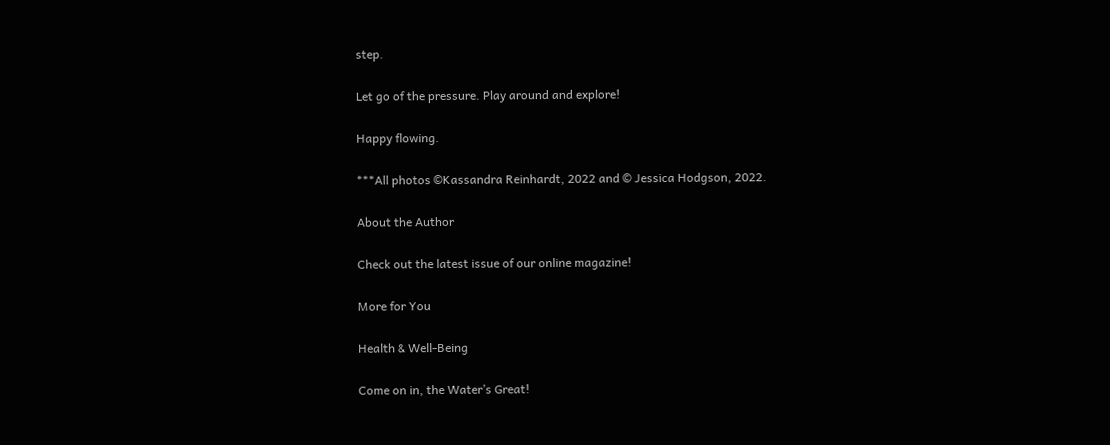step.

Let go of the pressure. Play around and explore!

Happy flowing.

***All photos ©Kassandra Reinhardt, 2022 and © Jessica Hodgson, 2022.

About the Author

Check out the latest issue of our online magazine!

More for You

Health & Well-Being

Come on in, the Water’s Great!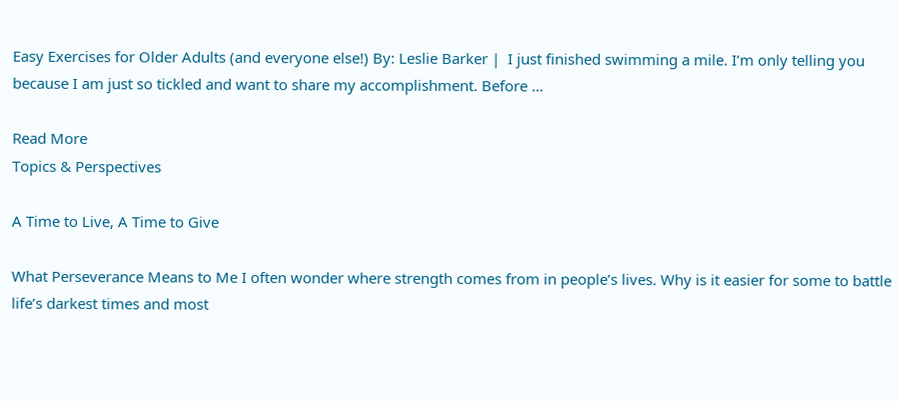Easy Exercises for Older Adults (and everyone else!) By: Leslie Barker |  I just finished swimming a mile. I’m only telling you because I am just so tickled and want to share my accomplishment. Before …

Read More
Topics & Perspectives

A Time to Live, A Time to Give

What Perseverance Means to Me I often wonder where strength comes from in people’s lives. Why is it easier for some to battle life’s darkest times and most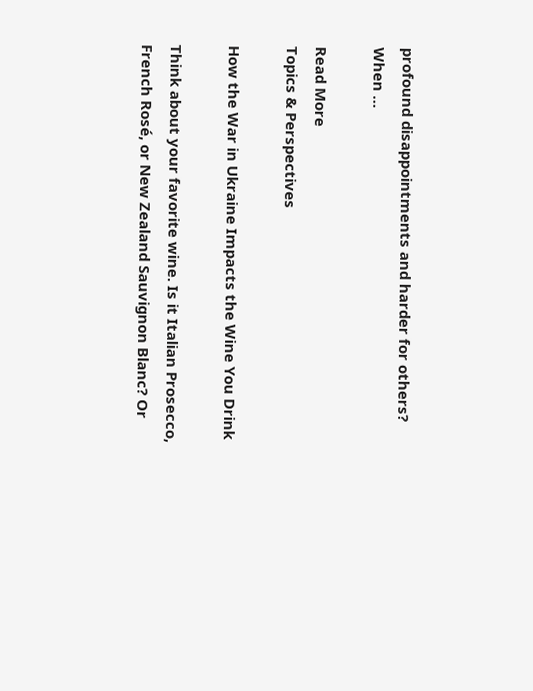profound disappointments and harder for others? When …

Read More
Topics & Perspectives

How the War in Ukraine Impacts the Wine You Drink

Think about your favorite wine. Is it Italian Prosecco, French Rosé, or New Zealand Sauvignon Blanc? Or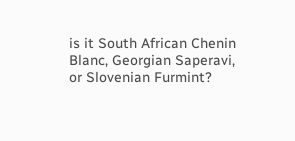is it South African Chenin Blanc, Georgian Saperavi, or Slovenian Furmint?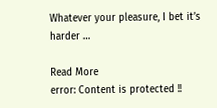Whatever your pleasure, I bet it’s harder …

Read More
error: Content is protected !!